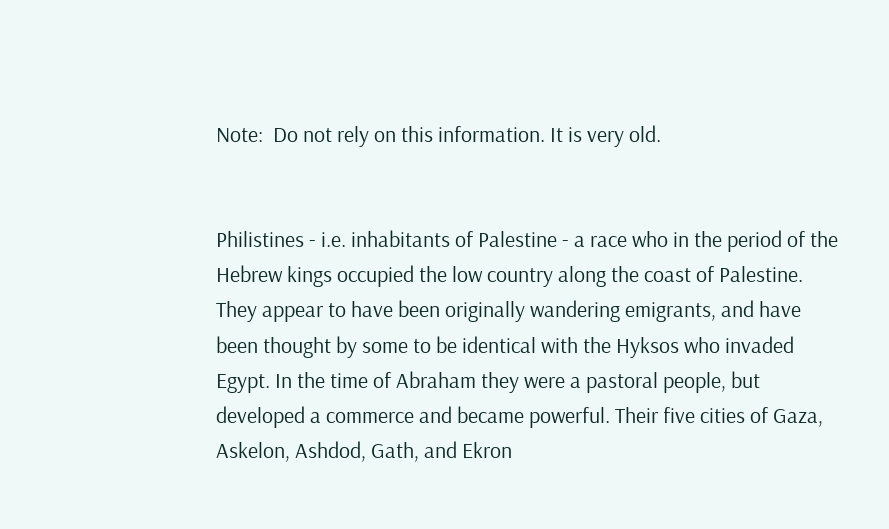Note:  Do not rely on this information. It is very old.


Philistines - i.e. inhabitants of Palestine - a race who in the period of the Hebrew kings occupied the low country along the coast of Palestine. They appear to have been originally wandering emigrants, and have been thought by some to be identical with the Hyksos who invaded Egypt. In the time of Abraham they were a pastoral people, but developed a commerce and became powerful. Their five cities of Gaza, Askelon, Ashdod, Gath, and Ekron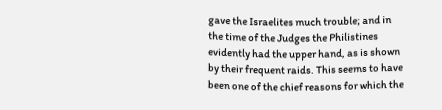gave the Israelites much trouble; and in the time of the Judges the Philistines evidently had the upper hand, as is shown by their frequent raids. This seems to have been one of the chief reasons for which the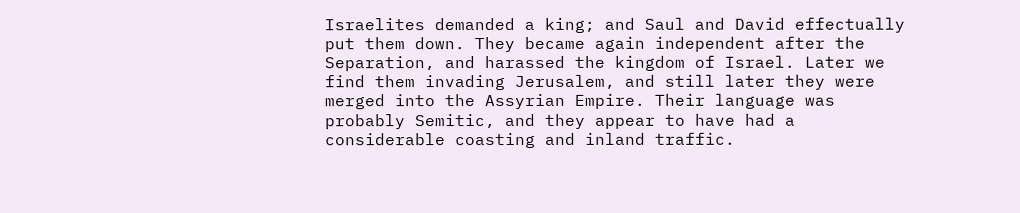Israelites demanded a king; and Saul and David effectually put them down. They became again independent after the Separation, and harassed the kingdom of Israel. Later we find them invading Jerusalem, and still later they were merged into the Assyrian Empire. Their language was probably Semitic, and they appear to have had a considerable coasting and inland traffic.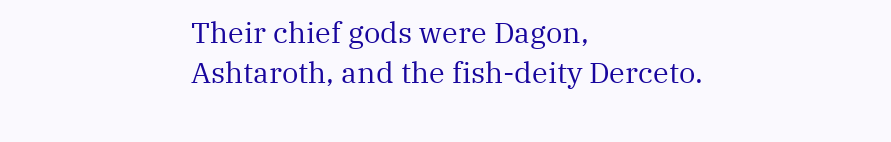Their chief gods were Dagon, Ashtaroth, and the fish-deity Derceto.